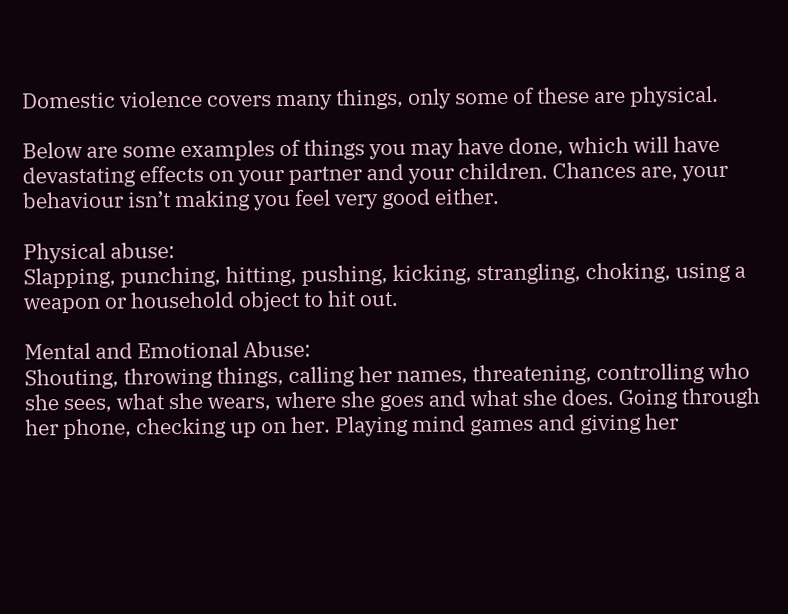Domestic violence covers many things, only some of these are physical.

Below are some examples of things you may have done, which will have devastating effects on your partner and your children. Chances are, your behaviour isn’t making you feel very good either.

Physical abuse:
Slapping, punching, hitting, pushing, kicking, strangling, choking, using a weapon or household object to hit out.

Mental and Emotional Abuse:
Shouting, throwing things, calling her names, threatening, controlling who she sees, what she wears, where she goes and what she does. Going through her phone, checking up on her. Playing mind games and giving her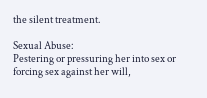the silent treatment.

Sexual Abuse:
Pestering or pressuring her into sex or forcing sex against her will,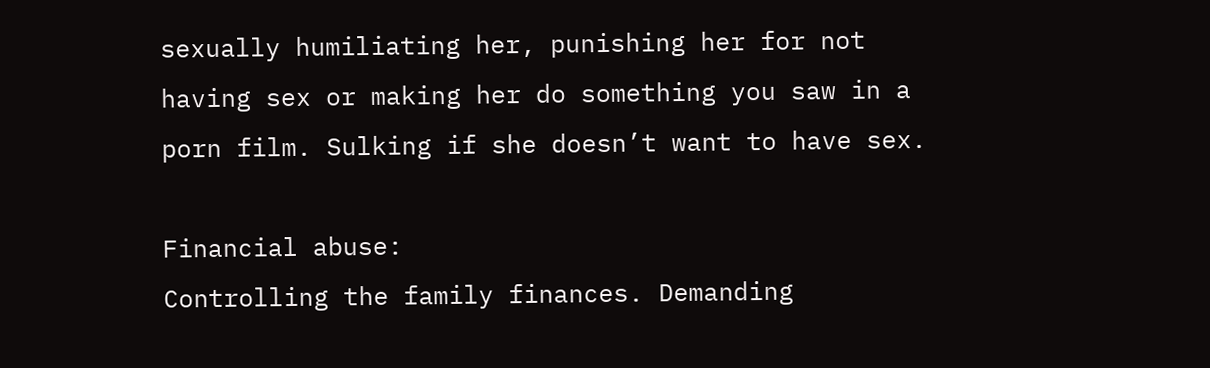sexually humiliating her, punishing her for not having sex or making her do something you saw in a porn film. Sulking if she doesn’t want to have sex.

Financial abuse:
Controlling the family finances. Demanding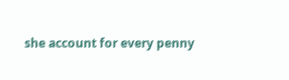she account for every penny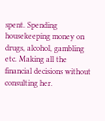spent. Spending housekeeping money on drugs, alcohol, gambling etc. Making all the financial decisions without consulting her.